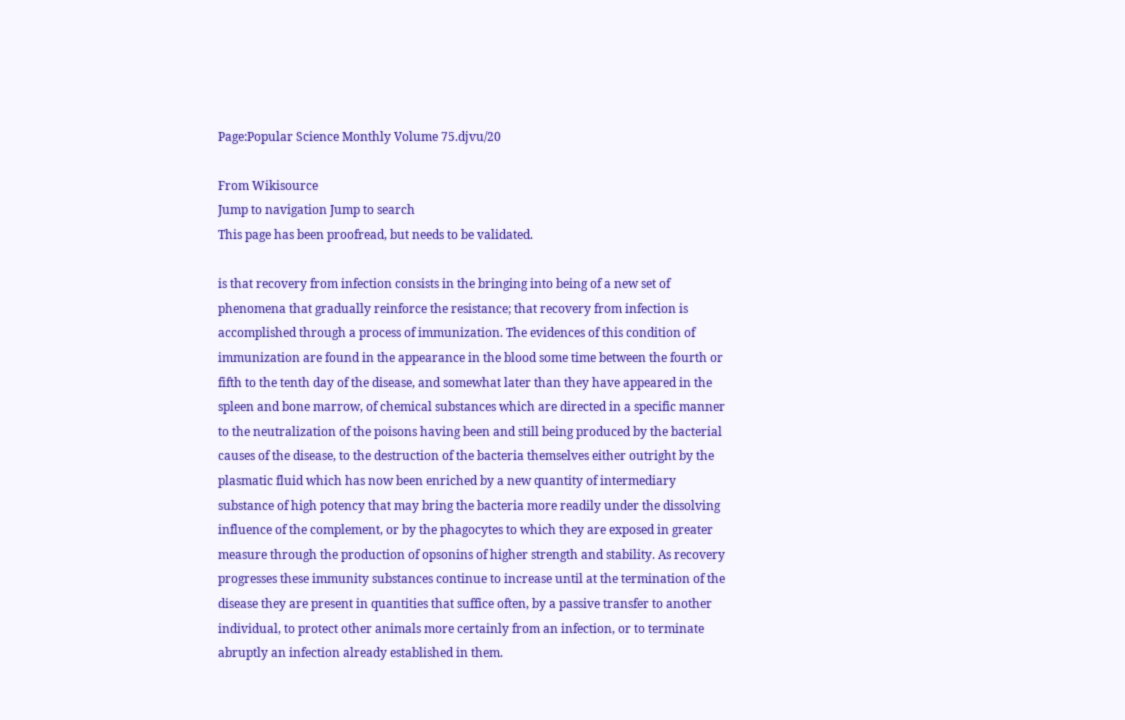Page:Popular Science Monthly Volume 75.djvu/20

From Wikisource
Jump to navigation Jump to search
This page has been proofread, but needs to be validated.

is that recovery from infection consists in the bringing into being of a new set of phenomena that gradually reinforce the resistance; that recovery from infection is accomplished through a process of immunization. The evidences of this condition of immunization are found in the appearance in the blood some time between the fourth or fifth to the tenth day of the disease, and somewhat later than they have appeared in the spleen and bone marrow, of chemical substances which are directed in a specific manner to the neutralization of the poisons having been and still being produced by the bacterial causes of the disease, to the destruction of the bacteria themselves either outright by the plasmatic fluid which has now been enriched by a new quantity of intermediary substance of high potency that may bring the bacteria more readily under the dissolving influence of the complement, or by the phagocytes to which they are exposed in greater measure through the production of opsonins of higher strength and stability. As recovery progresses these immunity substances continue to increase until at the termination of the disease they are present in quantities that suffice often, by a passive transfer to another individual, to protect other animals more certainly from an infection, or to terminate abruptly an infection already established in them.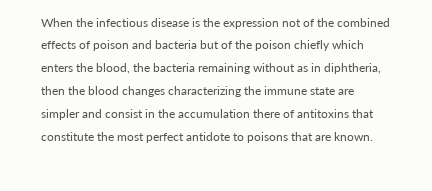When the infectious disease is the expression not of the combined effects of poison and bacteria but of the poison chiefly which enters the blood, the bacteria remaining without as in diphtheria, then the blood changes characterizing the immune state are simpler and consist in the accumulation there of antitoxins that constitute the most perfect antidote to poisons that are known.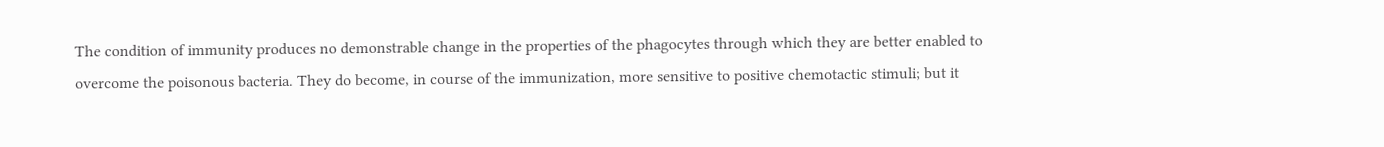The condition of immunity produces no demonstrable change in the properties of the phagocytes through which they are better enabled to overcome the poisonous bacteria. They do become, in course of the immunization, more sensitive to positive chemotactic stimuli; but it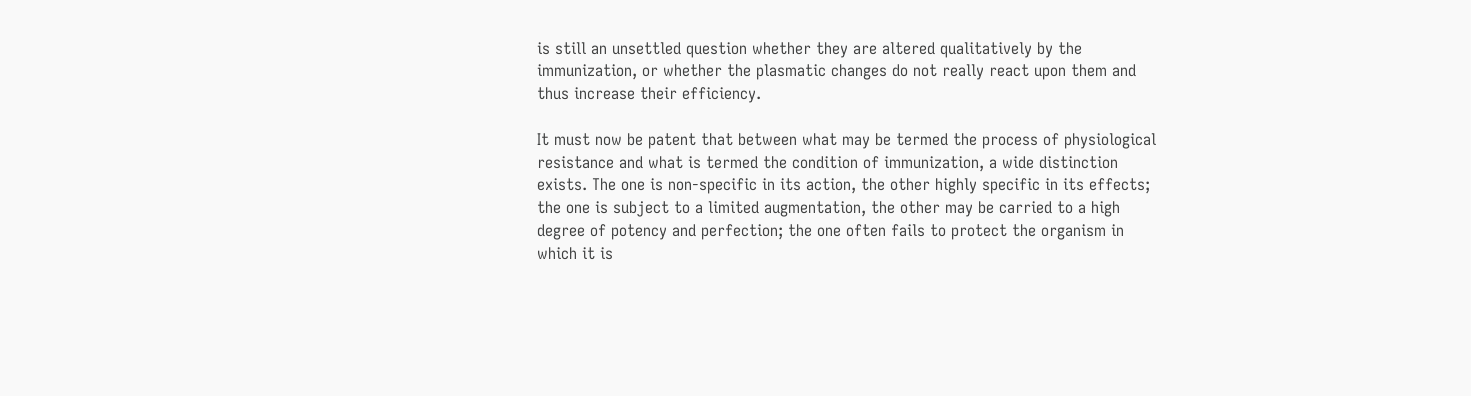is still an unsettled question whether they are altered qualitatively by the immunization, or whether the plasmatic changes do not really react upon them and thus increase their efficiency.

It must now be patent that between what may be termed the process of physiological resistance and what is termed the condition of immunization, a wide distinction exists. The one is non-specific in its action, the other highly specific in its effects; the one is subject to a limited augmentation, the other may be carried to a high degree of potency and perfection; the one often fails to protect the organism in which it is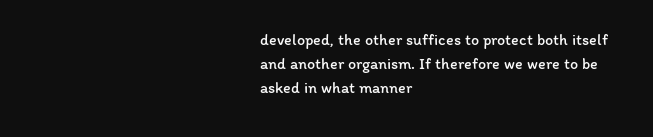developed, the other suffices to protect both itself and another organism. If therefore we were to be asked in what manner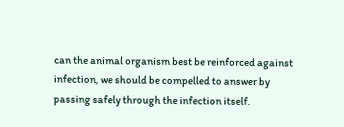can the animal organism best be reinforced against infection, we should be compelled to answer by passing safely through the infection itself.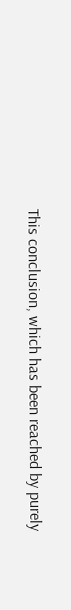This conclusion, which has been reached by purely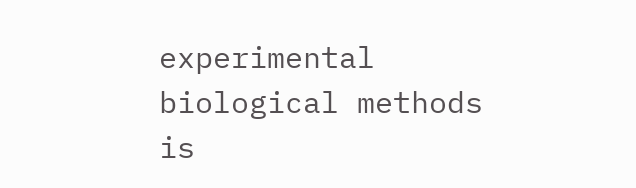experimental biological methods is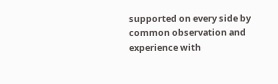supported on every side by common observation and experience with